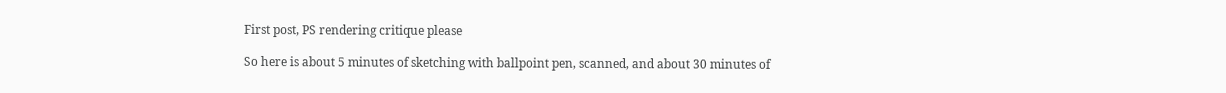First post, PS rendering critique please

So here is about 5 minutes of sketching with ballpoint pen, scanned, and about 30 minutes of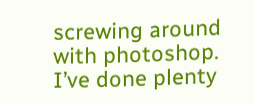screwing around with photoshop. I’ve done plenty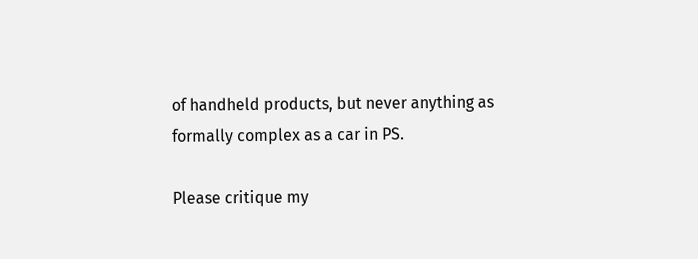of handheld products, but never anything as formally complex as a car in PS.

Please critique my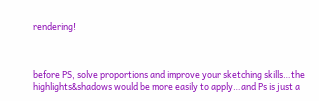rendering!



before PS, solve proportions and improve your sketching skills…the highlights&shadows would be more easily to apply…and Ps is just a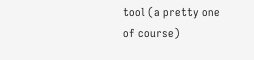tool (a pretty one of course)